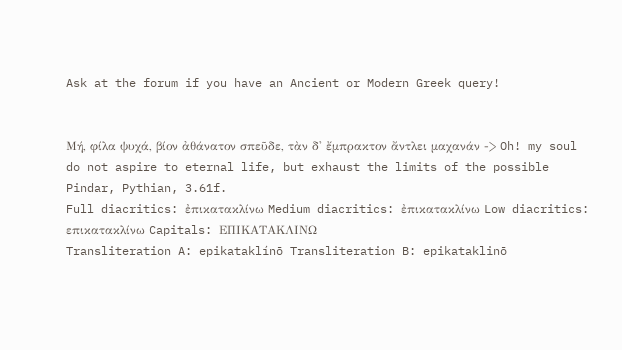Ask at the forum if you have an Ancient or Modern Greek query!


Μή, φίλα ψυχά, βίον ἀθάνατον σπεῦδε, τὰν δ' ἔμπρακτον ἄντλει μαχανάν -> Oh! my soul do not aspire to eternal life, but exhaust the limits of the possible
Pindar, Pythian, 3.61f.
Full diacritics: ἐπικατακλίνω Medium diacritics: ἐπικατακλίνω Low diacritics: επικατακλίνω Capitals: ΕΠΙΚΑΤΑΚΛΙΝΩ
Transliteration A: epikataklínō Transliteration B: epikataklinō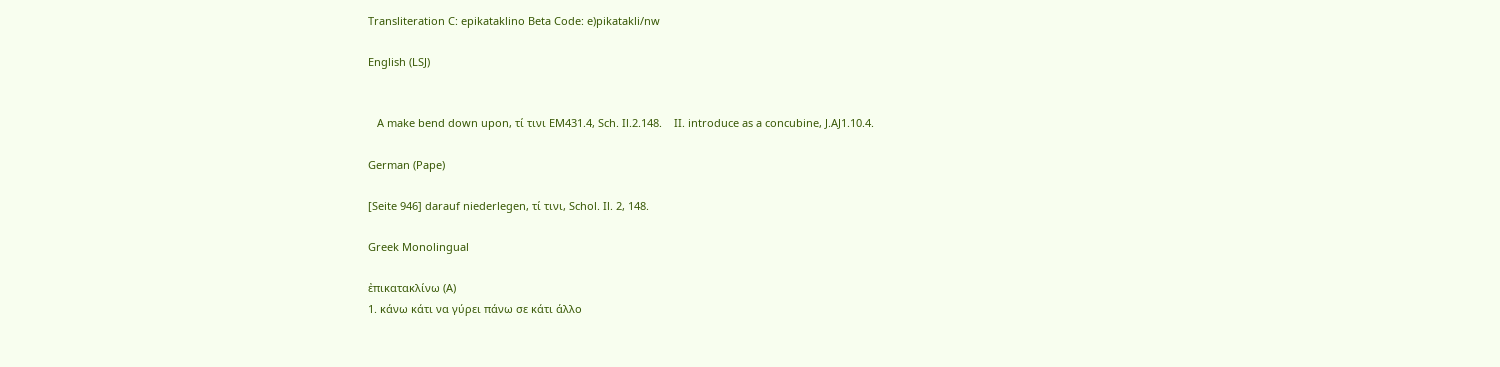Transliteration C: epikataklino Beta Code: e)pikatakli/nw

English (LSJ)


   A make bend down upon, τί τινι EM431.4, Sch. Il.2.148.    II. introduce as a concubine, J.AJ1.10.4.

German (Pape)

[Seite 946] darauf niederlegen, τί τινι, Schol. Il. 2, 148.

Greek Monolingual

ἐπικατακλίνω (Α)
1. κάνω κάτι να γύρει πάνω σε κάτι άλλο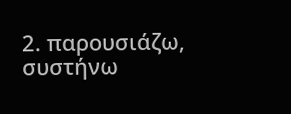2. παρουσιάζω, συστήνω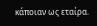κάποιαν ως εταίρα.